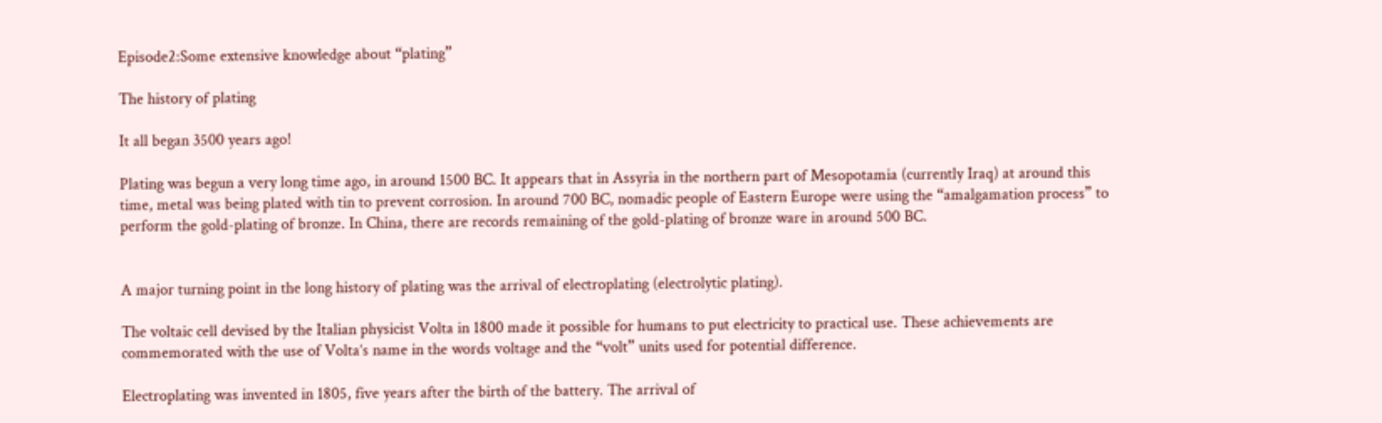Episode2:Some extensive knowledge about “plating”

The history of plating

It all began 3500 years ago!

Plating was begun a very long time ago, in around 1500 BC. It appears that in Assyria in the northern part of Mesopotamia (currently Iraq) at around this time, metal was being plated with tin to prevent corrosion. In around 700 BC, nomadic people of Eastern Europe were using the “amalgamation process” to perform the gold-plating of bronze. In China, there are records remaining of the gold-plating of bronze ware in around 500 BC.


A major turning point in the long history of plating was the arrival of electroplating (electrolytic plating).

The voltaic cell devised by the Italian physicist Volta in 1800 made it possible for humans to put electricity to practical use. These achievements are commemorated with the use of Volta’s name in the words voltage and the “volt” units used for potential difference.

Electroplating was invented in 1805, five years after the birth of the battery. The arrival of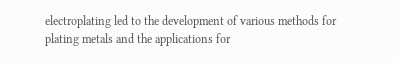electroplating led to the development of various methods for plating metals and the applications for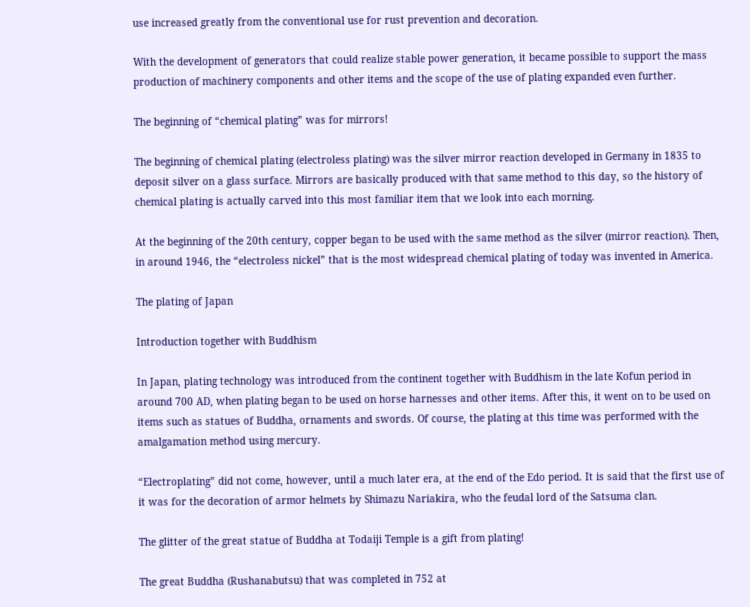use increased greatly from the conventional use for rust prevention and decoration.

With the development of generators that could realize stable power generation, it became possible to support the mass production of machinery components and other items and the scope of the use of plating expanded even further.

The beginning of “chemical plating” was for mirrors!

The beginning of chemical plating (electroless plating) was the silver mirror reaction developed in Germany in 1835 to deposit silver on a glass surface. Mirrors are basically produced with that same method to this day, so the history of chemical plating is actually carved into this most familiar item that we look into each morning.

At the beginning of the 20th century, copper began to be used with the same method as the silver (mirror reaction). Then, in around 1946, the “electroless nickel” that is the most widespread chemical plating of today was invented in America.

The plating of Japan

Introduction together with Buddhism

In Japan, plating technology was introduced from the continent together with Buddhism in the late Kofun period in around 700 AD, when plating began to be used on horse harnesses and other items. After this, it went on to be used on items such as statues of Buddha, ornaments and swords. Of course, the plating at this time was performed with the amalgamation method using mercury.

“Electroplating” did not come, however, until a much later era, at the end of the Edo period. It is said that the first use of it was for the decoration of armor helmets by Shimazu Nariakira, who the feudal lord of the Satsuma clan.

The glitter of the great statue of Buddha at Todaiji Temple is a gift from plating!

The great Buddha (Rushanabutsu) that was completed in 752 at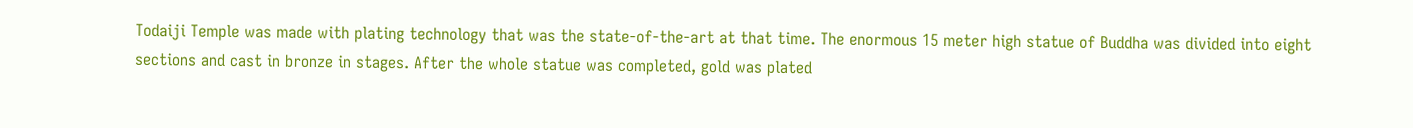Todaiji Temple was made with plating technology that was the state-of-the-art at that time. The enormous 15 meter high statue of Buddha was divided into eight sections and cast in bronze in stages. After the whole statue was completed, gold was plated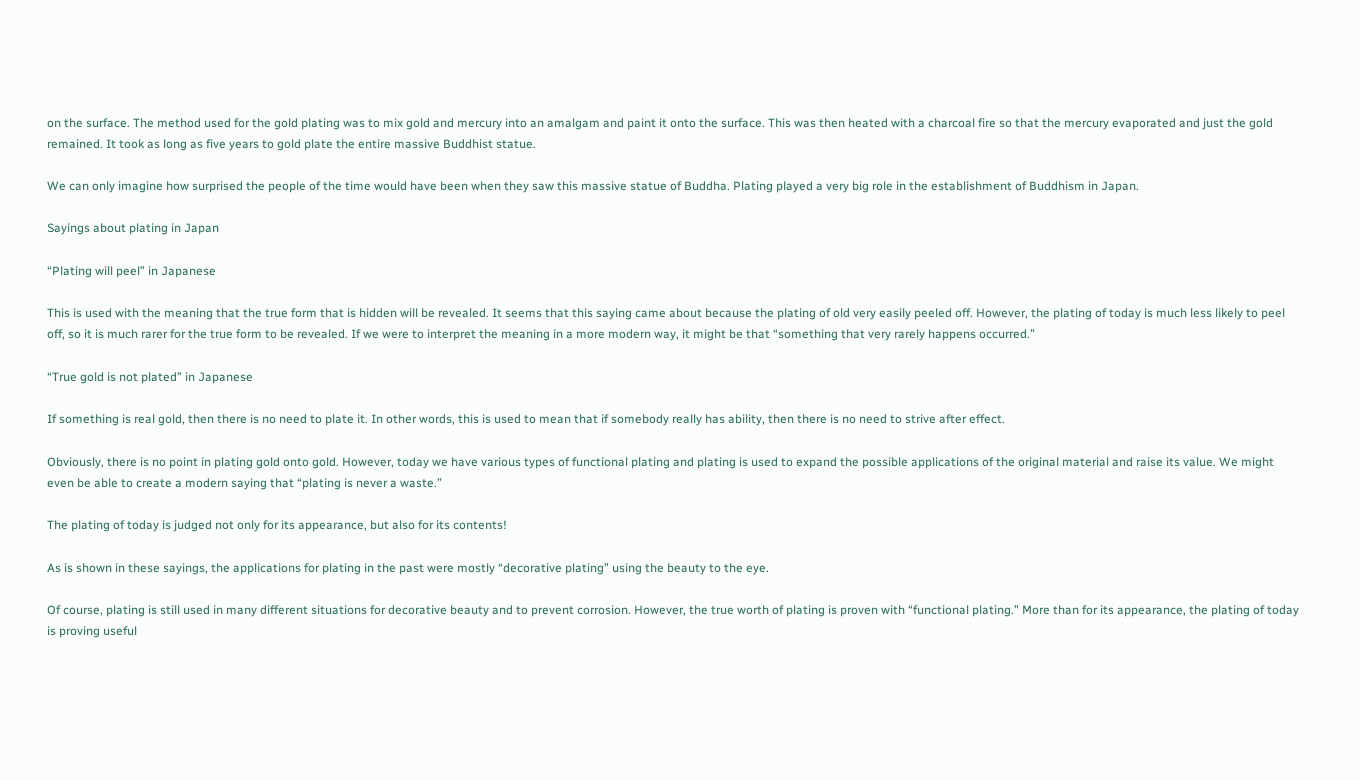on the surface. The method used for the gold plating was to mix gold and mercury into an amalgam and paint it onto the surface. This was then heated with a charcoal fire so that the mercury evaporated and just the gold remained. It took as long as five years to gold plate the entire massive Buddhist statue.

We can only imagine how surprised the people of the time would have been when they saw this massive statue of Buddha. Plating played a very big role in the establishment of Buddhism in Japan.

Sayings about plating in Japan

“Plating will peel” in Japanese

This is used with the meaning that the true form that is hidden will be revealed. It seems that this saying came about because the plating of old very easily peeled off. However, the plating of today is much less likely to peel off, so it is much rarer for the true form to be revealed. If we were to interpret the meaning in a more modern way, it might be that “something that very rarely happens occurred.”

“True gold is not plated” in Japanese

If something is real gold, then there is no need to plate it. In other words, this is used to mean that if somebody really has ability, then there is no need to strive after effect.

Obviously, there is no point in plating gold onto gold. However, today we have various types of functional plating and plating is used to expand the possible applications of the original material and raise its value. We might even be able to create a modern saying that “plating is never a waste.”

The plating of today is judged not only for its appearance, but also for its contents!

As is shown in these sayings, the applications for plating in the past were mostly “decorative plating” using the beauty to the eye.

Of course, plating is still used in many different situations for decorative beauty and to prevent corrosion. However, the true worth of plating is proven with “functional plating.” More than for its appearance, the plating of today is proving useful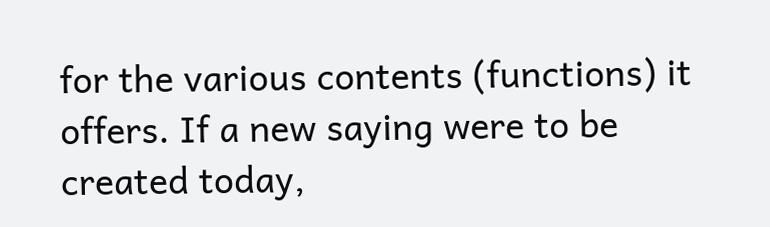for the various contents (functions) it offers. If a new saying were to be created today,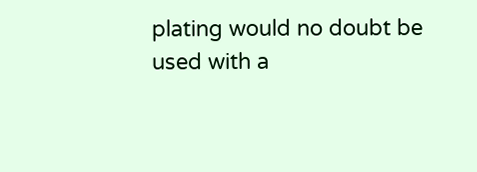plating would no doubt be used with a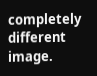completely different image.